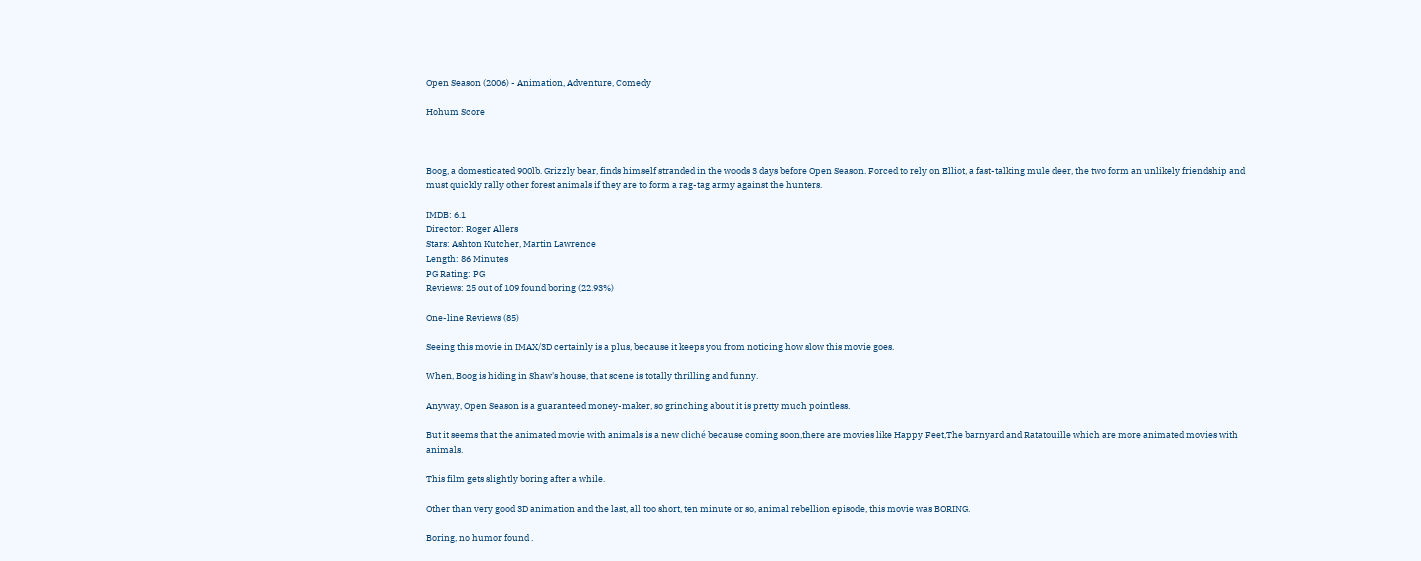Open Season (2006) - Animation, Adventure, Comedy

Hohum Score



Boog, a domesticated 900lb. Grizzly bear, finds himself stranded in the woods 3 days before Open Season. Forced to rely on Elliot, a fast-talking mule deer, the two form an unlikely friendship and must quickly rally other forest animals if they are to form a rag-tag army against the hunters.

IMDB: 6.1
Director: Roger Allers
Stars: Ashton Kutcher, Martin Lawrence
Length: 86 Minutes
PG Rating: PG
Reviews: 25 out of 109 found boring (22.93%)

One-line Reviews (85)

Seeing this movie in IMAX/3D certainly is a plus, because it keeps you from noticing how slow this movie goes.

When, Boog is hiding in Shaw's house, that scene is totally thrilling and funny.

Anyway, Open Season is a guaranteed money-maker, so grinching about it is pretty much pointless.

But it seems that the animated movie with animals is a new cliché because coming soon,there are movies like Happy Feet,The barnyard and Ratatouille which are more animated movies with animals.

This film gets slightly boring after a while.

Other than very good 3D animation and the last, all too short, ten minute or so, animal rebellion episode, this movie was BORING.

Boring, no humor found .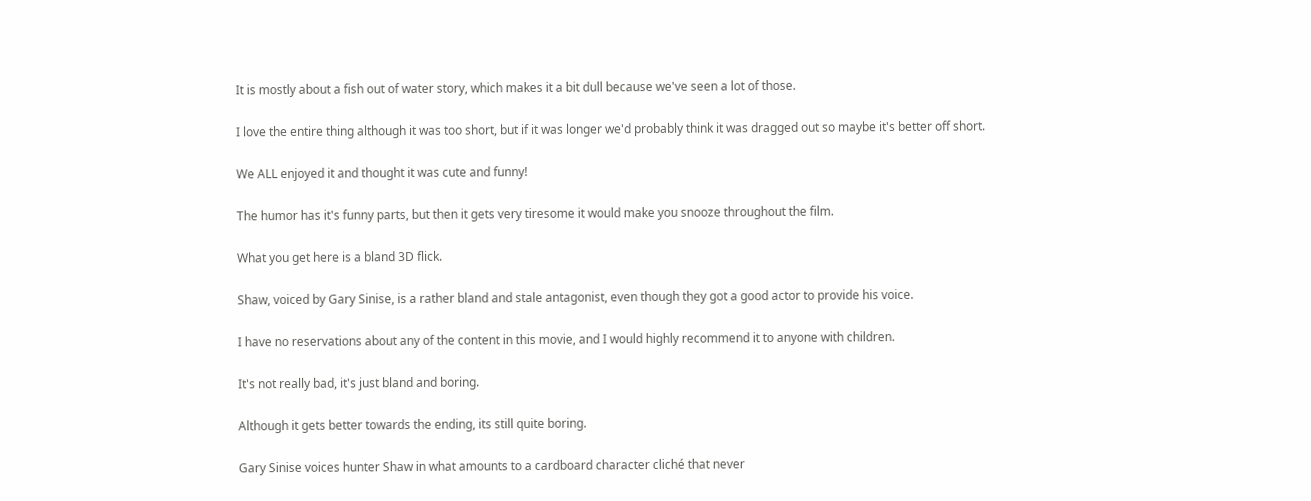It is mostly about a fish out of water story, which makes it a bit dull because we've seen a lot of those.

I love the entire thing although it was too short, but if it was longer we'd probably think it was dragged out so maybe it's better off short.

We ALL enjoyed it and thought it was cute and funny!

The humor has it's funny parts, but then it gets very tiresome it would make you snooze throughout the film.

What you get here is a bland 3D flick.

Shaw, voiced by Gary Sinise, is a rather bland and stale antagonist, even though they got a good actor to provide his voice.

I have no reservations about any of the content in this movie, and I would highly recommend it to anyone with children.

It's not really bad, it's just bland and boring.

Although it gets better towards the ending, its still quite boring.

Gary Sinise voices hunter Shaw in what amounts to a cardboard character cliché that never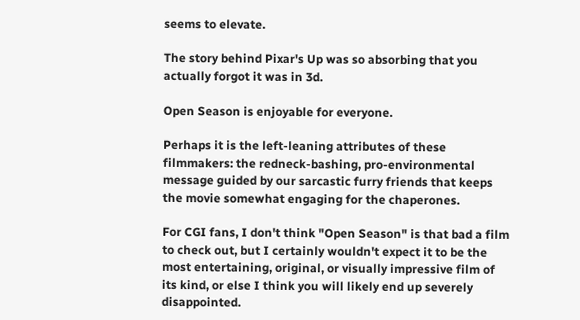seems to elevate.

The story behind Pixar's Up was so absorbing that you actually forgot it was in 3d.

Open Season is enjoyable for everyone.

Perhaps it is the left-leaning attributes of these filmmakers: the redneck-bashing, pro-environmental message guided by our sarcastic furry friends that keeps the movie somewhat engaging for the chaperones.

For CGI fans, I don't think "Open Season" is that bad a film to check out, but I certainly wouldn't expect it to be the most entertaining, original, or visually impressive film of its kind, or else I think you will likely end up severely disappointed.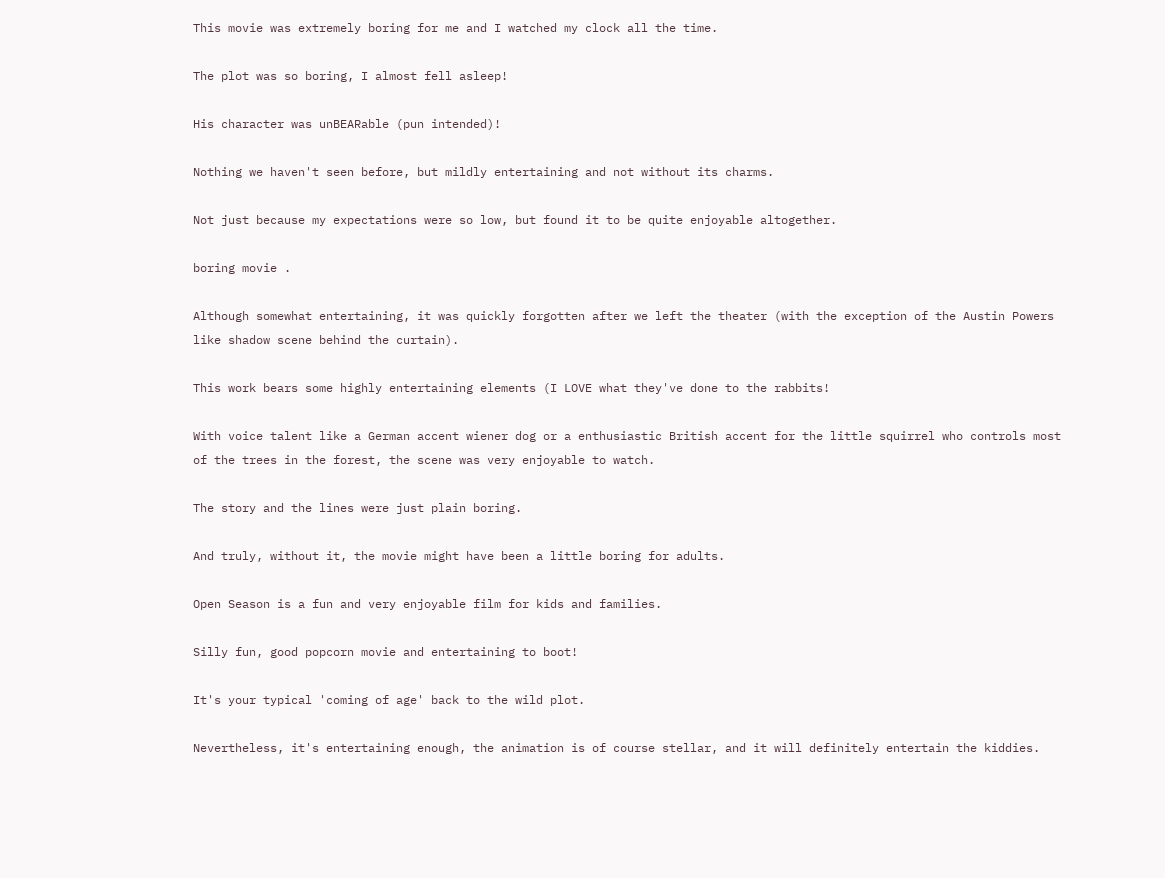This movie was extremely boring for me and I watched my clock all the time.

The plot was so boring, I almost fell asleep!

His character was unBEARable (pun intended)!

Nothing we haven't seen before, but mildly entertaining and not without its charms.

Not just because my expectations were so low, but found it to be quite enjoyable altogether.

boring movie .

Although somewhat entertaining, it was quickly forgotten after we left the theater (with the exception of the Austin Powers like shadow scene behind the curtain).

This work bears some highly entertaining elements (I LOVE what they've done to the rabbits!

With voice talent like a German accent wiener dog or a enthusiastic British accent for the little squirrel who controls most of the trees in the forest, the scene was very enjoyable to watch.

The story and the lines were just plain boring.

And truly, without it, the movie might have been a little boring for adults.

Open Season is a fun and very enjoyable film for kids and families.

Silly fun, good popcorn movie and entertaining to boot!

It's your typical 'coming of age' back to the wild plot.

Nevertheless, it's entertaining enough, the animation is of course stellar, and it will definitely entertain the kiddies.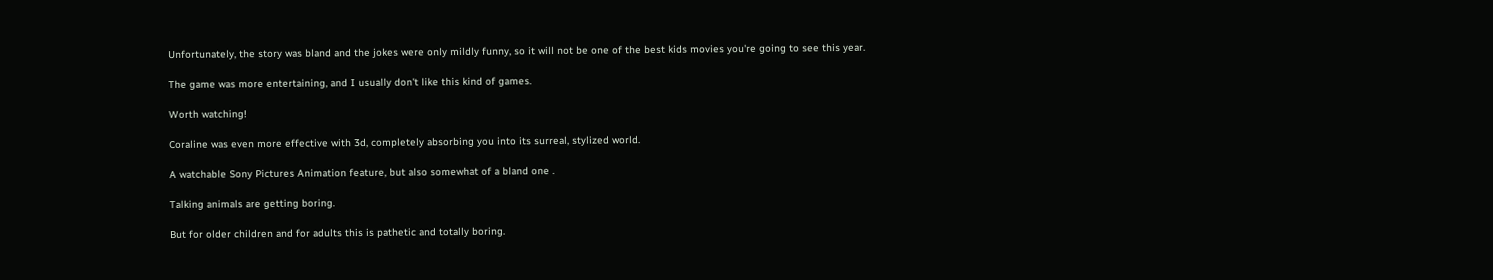Unfortunately, the story was bland and the jokes were only mildly funny, so it will not be one of the best kids movies you're going to see this year.

The game was more entertaining, and I usually don't like this kind of games.

Worth watching!

Coraline was even more effective with 3d, completely absorbing you into its surreal, stylized world.

A watchable Sony Pictures Animation feature, but also somewhat of a bland one .

Talking animals are getting boring.

But for older children and for adults this is pathetic and totally boring.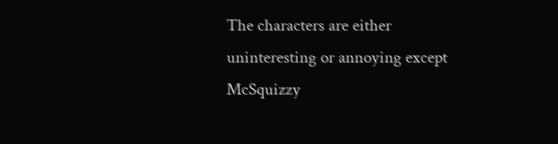The characters are either uninteresting or annoying except McSquizzy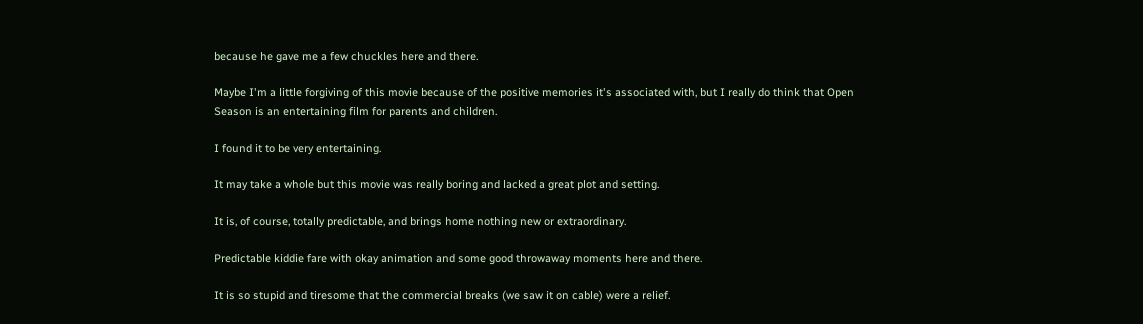because he gave me a few chuckles here and there.

Maybe I'm a little forgiving of this movie because of the positive memories it's associated with, but I really do think that Open Season is an entertaining film for parents and children.

I found it to be very entertaining.

It may take a whole but this movie was really boring and lacked a great plot and setting.

It is, of course, totally predictable, and brings home nothing new or extraordinary.

Predictable kiddie fare with okay animation and some good throwaway moments here and there.

It is so stupid and tiresome that the commercial breaks (we saw it on cable) were a relief.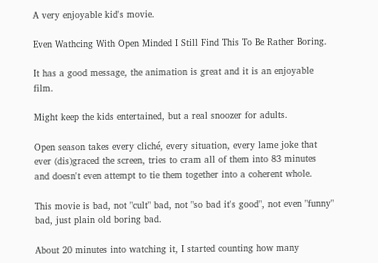A very enjoyable kid's movie.

Even Wathcing With Open Minded I Still Find This To Be Rather Boring.

It has a good message, the animation is great and it is an enjoyable film.

Might keep the kids entertained, but a real snoozer for adults.

Open season takes every cliché, every situation, every lame joke that ever (dis)graced the screen, tries to cram all of them into 83 minutes and doesn't even attempt to tie them together into a coherent whole.

This movie is bad, not "cult" bad, not "so bad it's good", not even "funny" bad, just plain old boring bad.

About 20 minutes into watching it, I started counting how many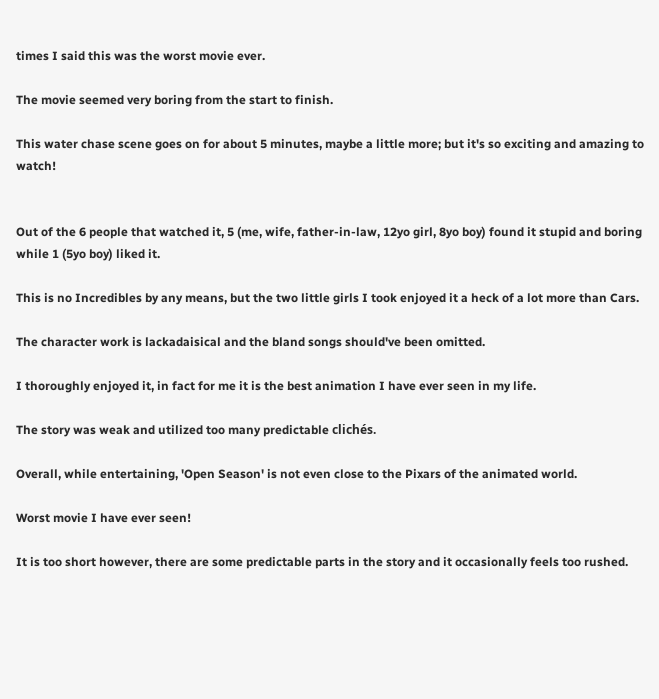times I said this was the worst movie ever.

The movie seemed very boring from the start to finish.

This water chase scene goes on for about 5 minutes, maybe a little more; but it's so exciting and amazing to watch!


Out of the 6 people that watched it, 5 (me, wife, father-in-law, 12yo girl, 8yo boy) found it stupid and boring while 1 (5yo boy) liked it.

This is no Incredibles by any means, but the two little girls I took enjoyed it a heck of a lot more than Cars.

The character work is lackadaisical and the bland songs should've been omitted.

I thoroughly enjoyed it, in fact for me it is the best animation I have ever seen in my life.

The story was weak and utilized too many predictable clichés.

Overall, while entertaining, 'Open Season' is not even close to the Pixars of the animated world.

Worst movie I have ever seen!

It is too short however, there are some predictable parts in the story and it occasionally feels too rushed.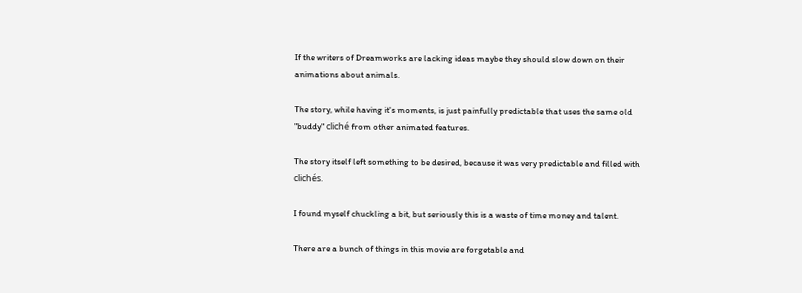If the writers of Dreamworks are lacking ideas maybe they should slow down on their animations about animals.

The story, while having it's moments, is just painfully predictable that uses the same old "buddy" cliché from other animated features.

The story itself left something to be desired, because it was very predictable and filled with clichés.

I found myself chuckling a bit, but seriously this is a waste of time money and talent.

There are a bunch of things in this movie are forgetable and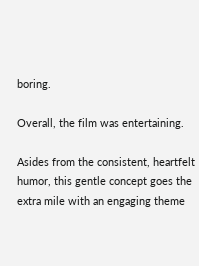boring.

Overall, the film was entertaining.

Asides from the consistent, heartfelt humor, this gentle concept goes the extra mile with an engaging theme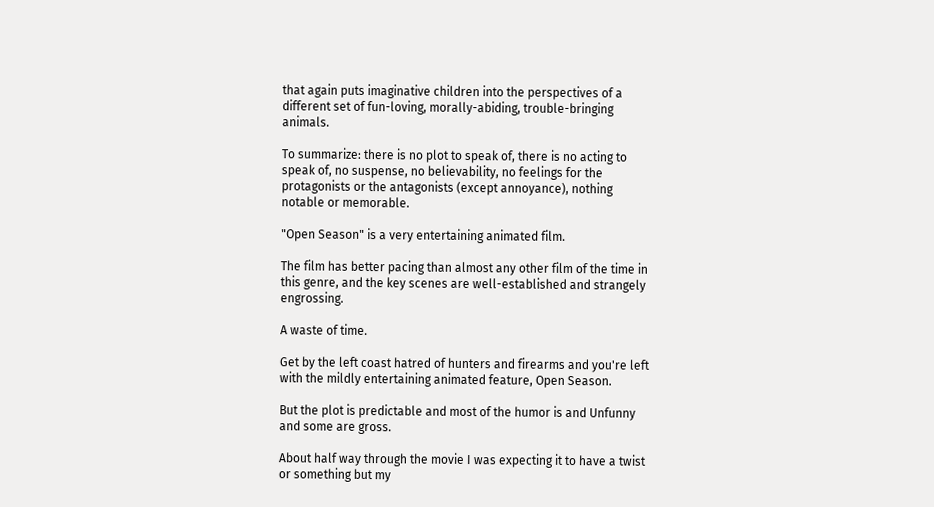that again puts imaginative children into the perspectives of a different set of fun-loving, morally-abiding, trouble-bringing animals.

To summarize: there is no plot to speak of, there is no acting to speak of, no suspense, no believability, no feelings for the protagonists or the antagonists (except annoyance), nothing notable or memorable.

"Open Season" is a very entertaining animated film.

The film has better pacing than almost any other film of the time in this genre, and the key scenes are well-established and strangely engrossing.

A waste of time.

Get by the left coast hatred of hunters and firearms and you're left with the mildly entertaining animated feature, Open Season.

But the plot is predictable and most of the humor is and Unfunny and some are gross.

About half way through the movie I was expecting it to have a twist or something but my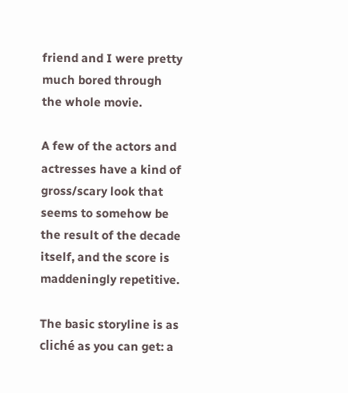friend and I were pretty much bored through the whole movie.

A few of the actors and actresses have a kind of gross/scary look that seems to somehow be the result of the decade itself, and the score is maddeningly repetitive.

The basic storyline is as cliché as you can get: a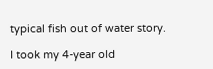typical fish out of water story.

I took my 4-year old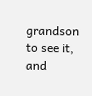grandson to see it, and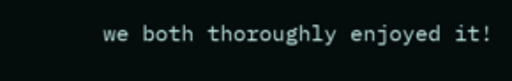we both thoroughly enjoyed it!